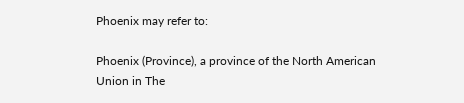Phoenix may refer to:

Phoenix (Province), a province of the North American Union in The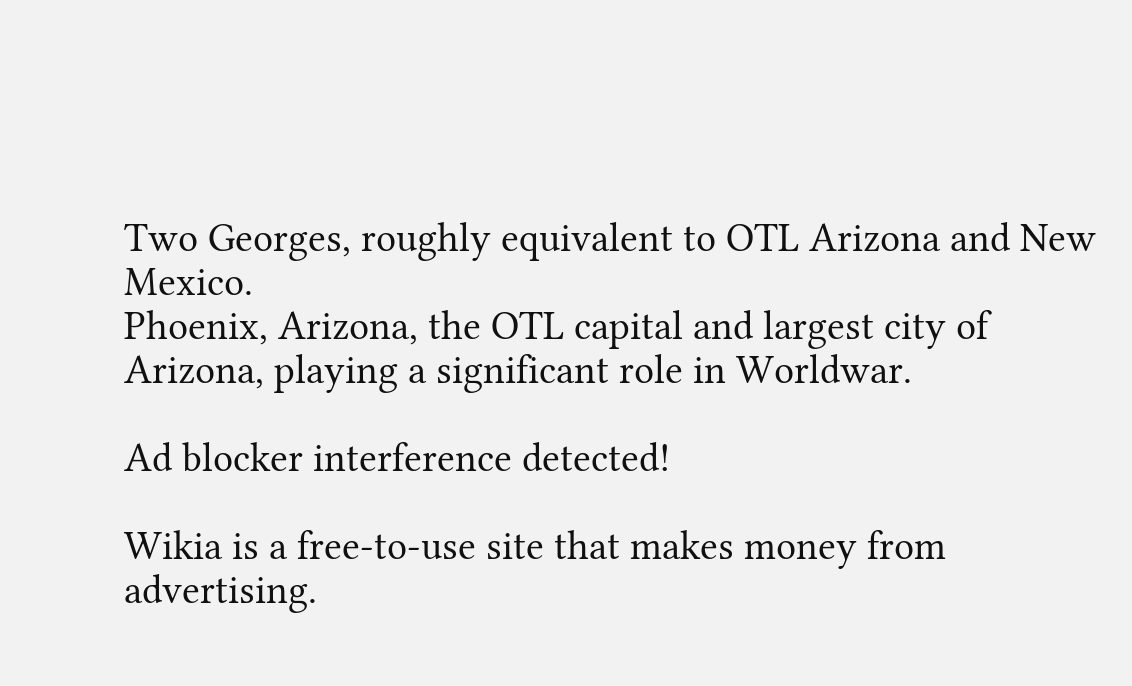Two Georges, roughly equivalent to OTL Arizona and New Mexico.
Phoenix, Arizona, the OTL capital and largest city of Arizona, playing a significant role in Worldwar.

Ad blocker interference detected!

Wikia is a free-to-use site that makes money from advertising.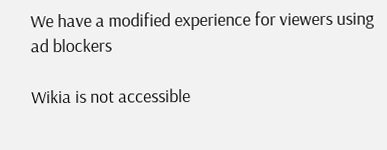We have a modified experience for viewers using ad blockers

Wikia is not accessible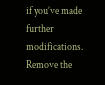if you’ve made further modifications. Remove the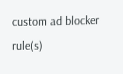custom ad blocker rule(s)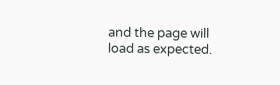and the page will load as expected.